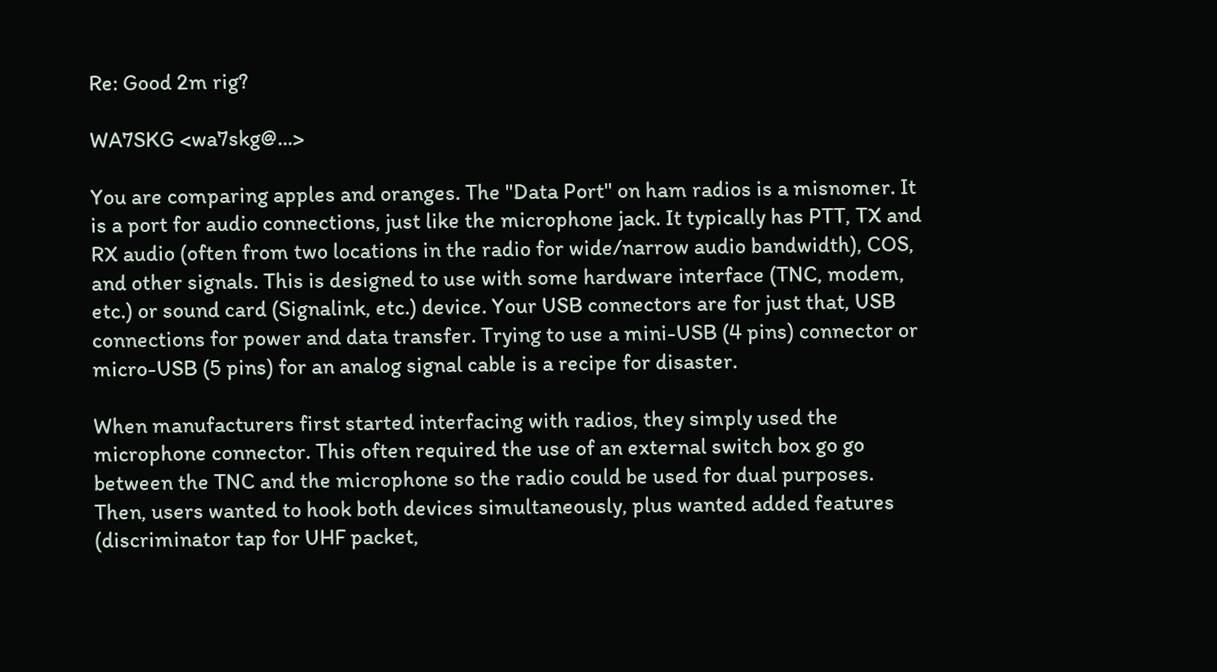Re: Good 2m rig?

WA7SKG <wa7skg@...>

You are comparing apples and oranges. The "Data Port" on ham radios is a misnomer. It is a port for audio connections, just like the microphone jack. It typically has PTT, TX and RX audio (often from two locations in the radio for wide/narrow audio bandwidth), COS, and other signals. This is designed to use with some hardware interface (TNC, modem, etc.) or sound card (Signalink, etc.) device. Your USB connectors are for just that, USB connections for power and data transfer. Trying to use a mini-USB (4 pins) connector or micro-USB (5 pins) for an analog signal cable is a recipe for disaster.

When manufacturers first started interfacing with radios, they simply used the microphone connector. This often required the use of an external switch box go go between the TNC and the microphone so the radio could be used for dual purposes. Then, users wanted to hook both devices simultaneously, plus wanted added features (discriminator tap for UHF packet,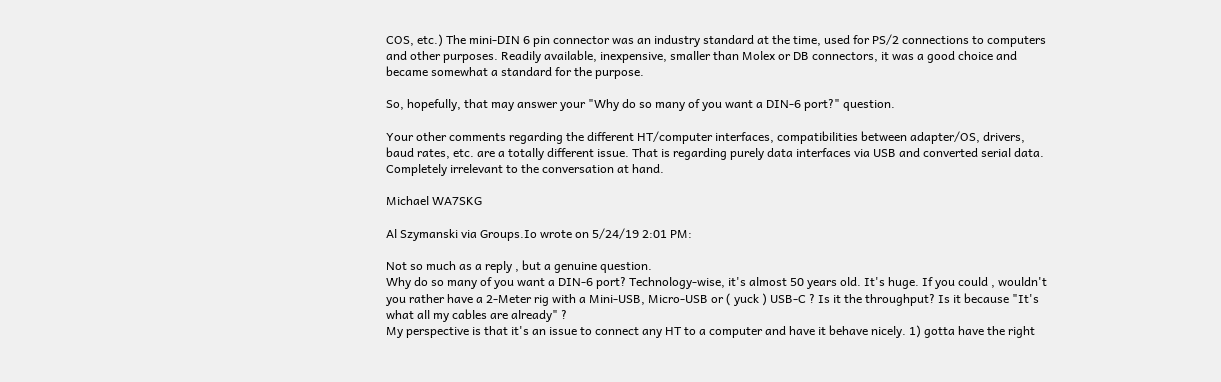COS, etc.) The mini-DIN 6 pin connector was an industry standard at the time, used for PS/2 connections to computers and other purposes. Readily available, inexpensive, smaller than Molex or DB connectors, it was a good choice and became somewhat a standard for the purpose.

So, hopefully, that may answer your "Why do so many of you want a DIN-6 port?" question.

Your other comments regarding the different HT/computer interfaces, compatibilities between adapter/OS, drivers, baud rates, etc. are a totally different issue. That is regarding purely data interfaces via USB and converted serial data. Completely irrelevant to the conversation at hand.

Michael WA7SKG

Al Szymanski via Groups.Io wrote on 5/24/19 2:01 PM:

Not so much as a reply , but a genuine question.
Why do so many of you want a DIN-6 port? Technology-wise, it's almost 50 years old. It's huge. If you could , wouldn't you rather have a 2-Meter rig with a Mini-USB, Micro-USB or ( yuck ) USB-C ? Is it the throughput? Is it because "It's what all my cables are already" ?
My perspective is that it's an issue to connect any HT to a computer and have it behave nicely. 1) gotta have the right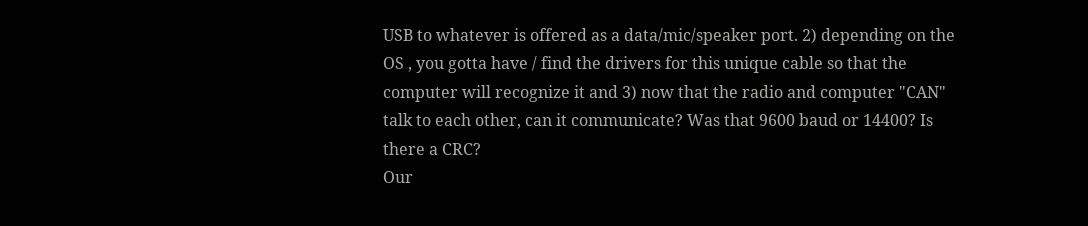USB to whatever is offered as a data/mic/speaker port. 2) depending on the OS , you gotta have / find the drivers for this unique cable so that the computer will recognize it and 3) now that the radio and computer "CAN" talk to each other, can it communicate? Was that 9600 baud or 14400? Is there a CRC?
Our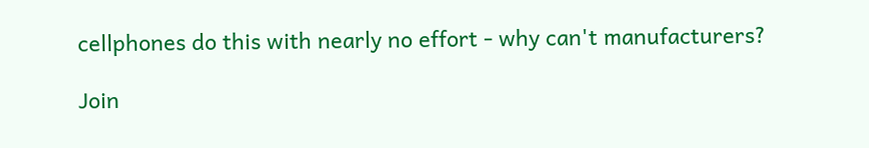cellphones do this with nearly no effort - why can't manufacturers?

Join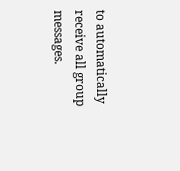to automatically receive all group messages.